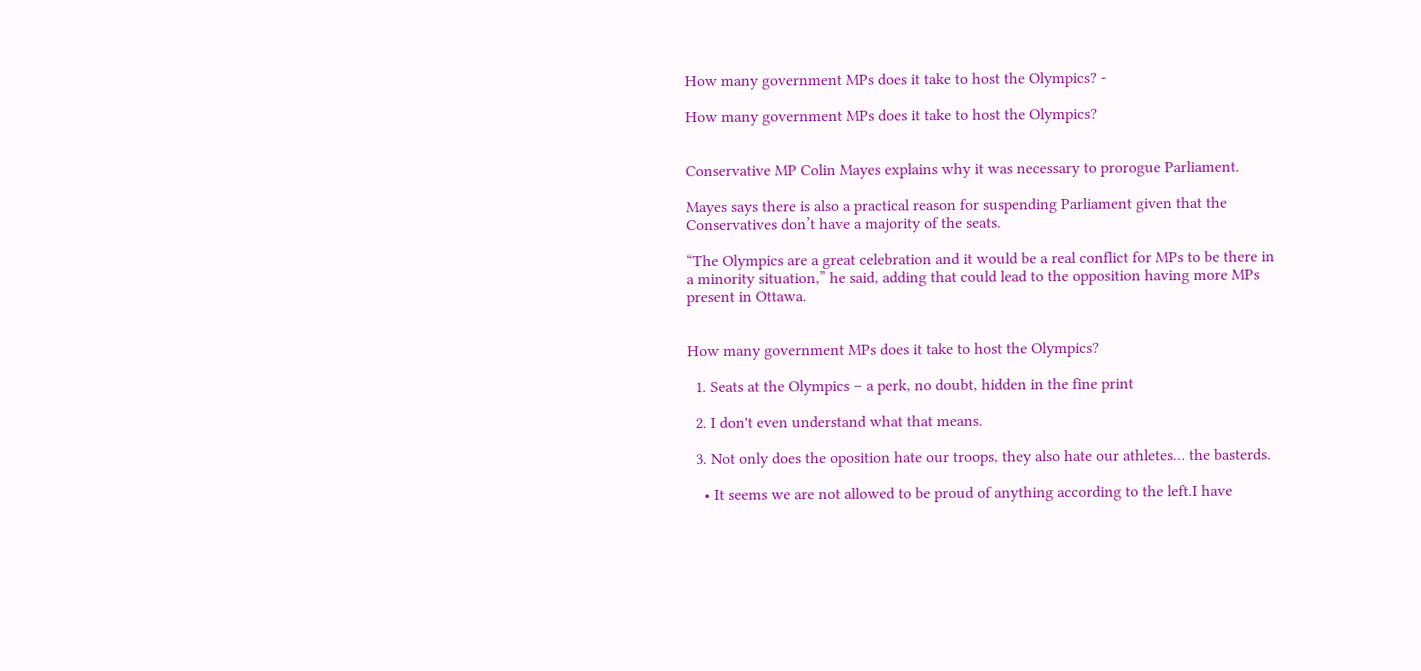How many government MPs does it take to host the Olympics? -

How many government MPs does it take to host the Olympics?


Conservative MP Colin Mayes explains why it was necessary to prorogue Parliament.

Mayes says there is also a practical reason for suspending Parliament given that the Conservatives don’t have a majority of the seats.

“The Olympics are a great celebration and it would be a real conflict for MPs to be there in a minority situation,” he said, adding that could lead to the opposition having more MPs present in Ottawa.


How many government MPs does it take to host the Olympics?

  1. Seats at the Olympics – a perk, no doubt, hidden in the fine print

  2. I don't even understand what that means.

  3. Not only does the oposition hate our troops, they also hate our athletes… the basterds.

    • It seems we are not allowed to be proud of anything according to the left.I have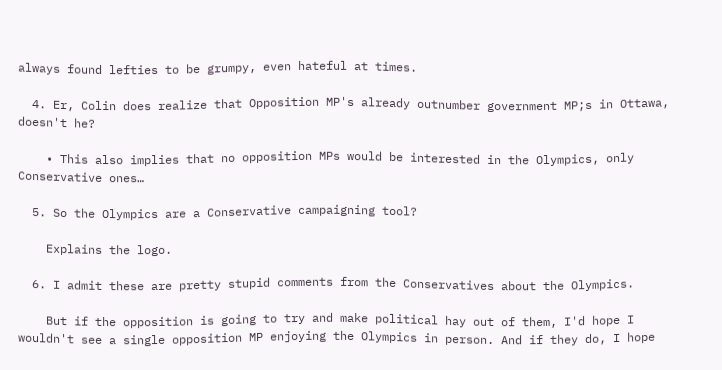always found lefties to be grumpy, even hateful at times.

  4. Er, Colin does realize that Opposition MP's already outnumber government MP;s in Ottawa, doesn't he?

    • This also implies that no opposition MPs would be interested in the Olympics, only Conservative ones…

  5. So the Olympics are a Conservative campaigning tool?

    Explains the logo.

  6. I admit these are pretty stupid comments from the Conservatives about the Olympics.

    But if the opposition is going to try and make political hay out of them, I'd hope I wouldn't see a single opposition MP enjoying the Olympics in person. And if they do, I hope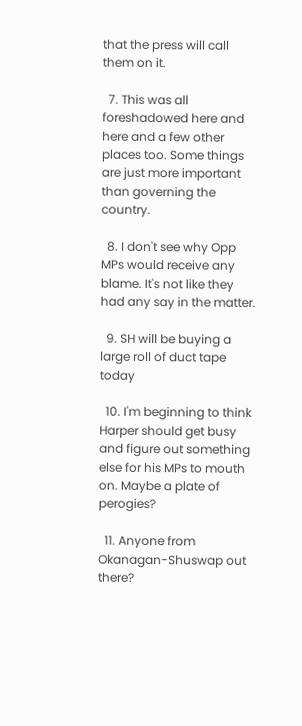that the press will call them on it.

  7. This was all foreshadowed here and here and a few other places too. Some things are just more important than governing the country.

  8. I don't see why Opp MPs would receive any blame. It's not like they had any say in the matter.

  9. SH will be buying a large roll of duct tape today

  10. I'm beginning to think Harper should get busy and figure out something else for his MPs to mouth on. Maybe a plate of perogies?

  11. Anyone from Okanagan-Shuswap out there?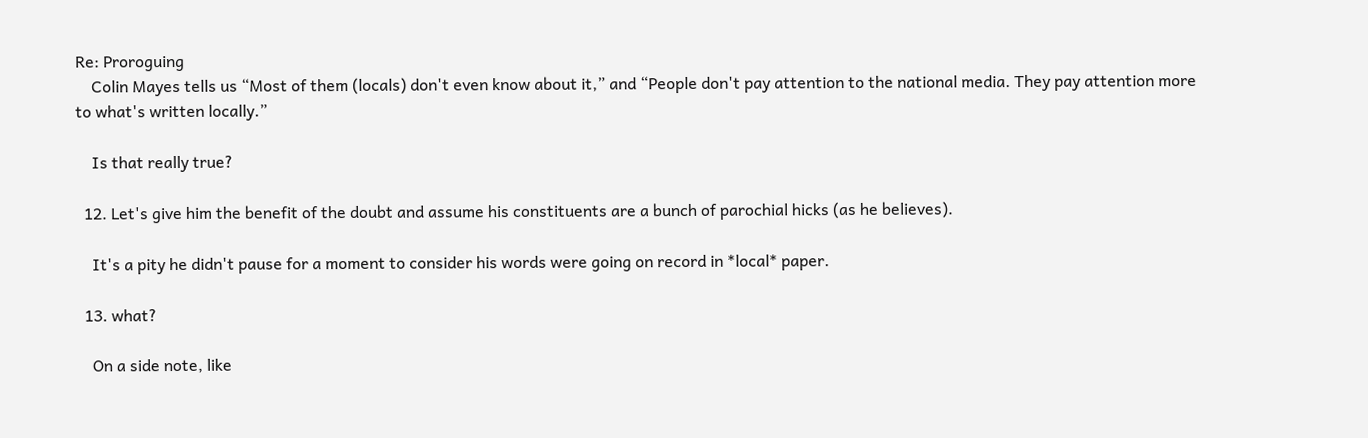Re: Proroguing
    Colin Mayes tells us “Most of them (locals) don't even know about it,” and “People don't pay attention to the national media. They pay attention more to what's written locally.”

    Is that really true?

  12. Let's give him the benefit of the doubt and assume his constituents are a bunch of parochial hicks (as he believes).

    It's a pity he didn't pause for a moment to consider his words were going on record in *local* paper.

  13. what?

    On a side note, like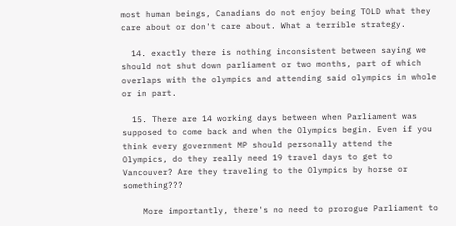most human beings, Canadians do not enjoy being TOLD what they care about or don't care about. What a terrible strategy.

  14. exactly there is nothing inconsistent between saying we should not shut down parliament or two months, part of which overlaps with the olympics and attending said olympics in whole or in part.

  15. There are 14 working days between when Parliament was supposed to come back and when the Olympics begin. Even if you think every government MP should personally attend the Olympics, do they really need 19 travel days to get to Vancouver? Are they traveling to the Olympics by horse or something???

    More importantly, there's no need to prorogue Parliament to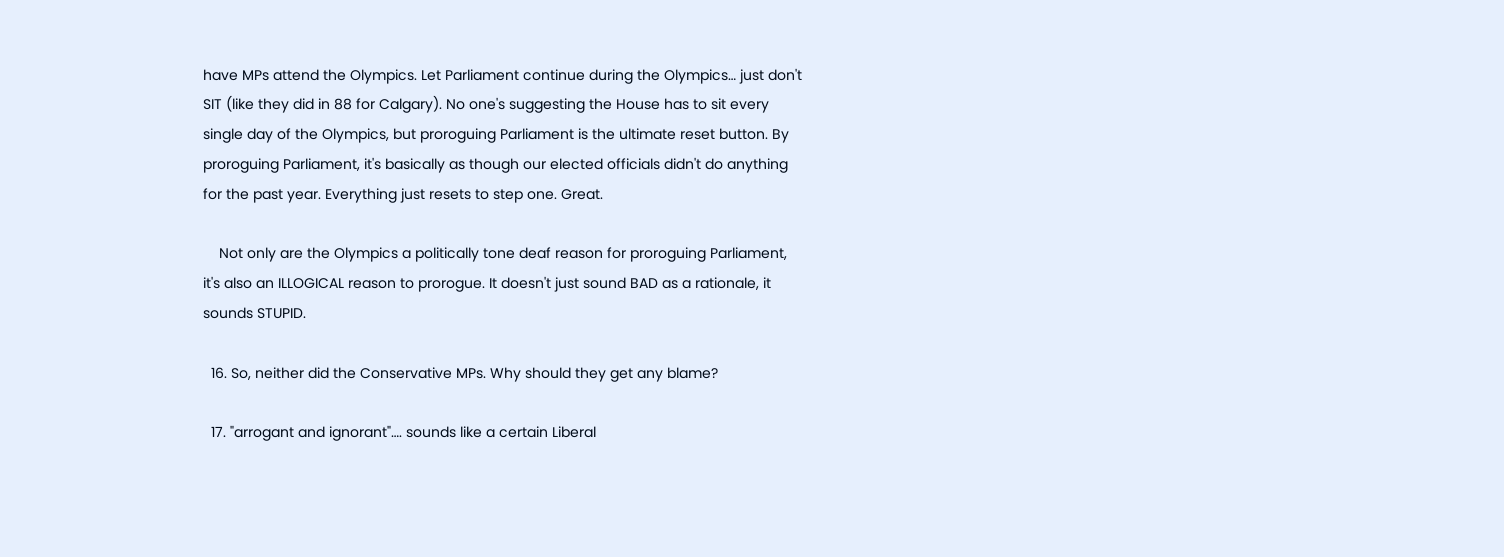have MPs attend the Olympics. Let Parliament continue during the Olympics… just don't SIT (like they did in 88 for Calgary). No one's suggesting the House has to sit every single day of the Olympics, but proroguing Parliament is the ultimate reset button. By proroguing Parliament, it's basically as though our elected officials didn't do anything for the past year. Everything just resets to step one. Great.

    Not only are the Olympics a politically tone deaf reason for proroguing Parliament, it's also an ILLOGICAL reason to prorogue. It doesn't just sound BAD as a rationale, it sounds STUPID.

  16. So, neither did the Conservative MPs. Why should they get any blame?

  17. "arrogant and ignorant"…. sounds like a certain Liberal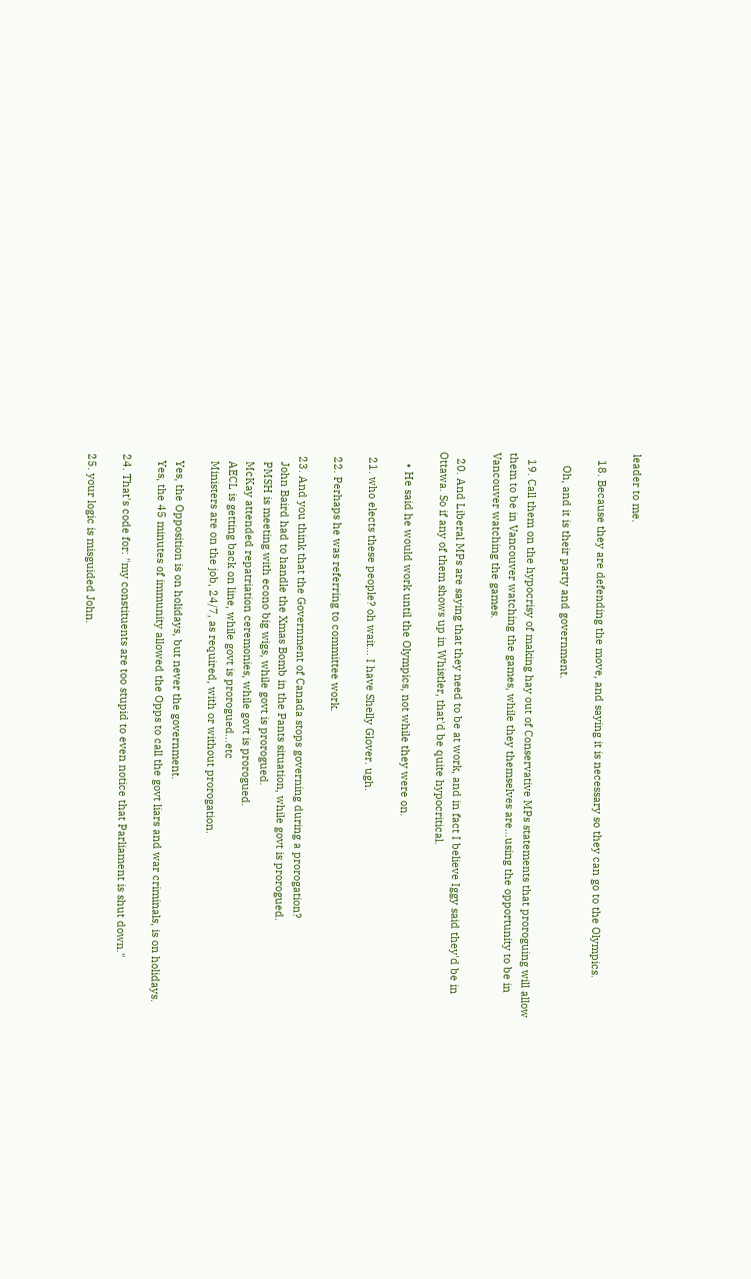leader to me.

  18. Because they are defending the move, and saying it is necessary so they can go to the Olympics.

    Oh, and it is their party and government.

  19. Call them on the hypocrisy of making hay out of Conservative MPs statements that proroguing will allow them to be in Vancouver watching the games, while they themselves are…using the opportunity to be in Vancouver watching the games.

  20. And Liberal MPs are saying that they need to be at work, and in fact I believe Iggy said they'd be in Ottawa. So if any of them shows up in Whistler, that'd be quite hypocritical.

    • He said he would work until the Olympics, not while they were on.

  21. who elects these people? oh wait… I have Shelly Glover. ugh.

  22. Perhaps he was referring to committee work.

  23. And you think that the Government of Canada stops governing during a prorogation?
    John Baird had to handle the Xmas Bomb in the Pants situation, while govt is prorogued.
    PMSH is meeting with econo big wigs, while govt is prorogued.
    McKay attended repatriation ceremonies, while govt is prorogued.
    AECL is getting back on line, while govt is prorogued…etc
    Ministers are on the job, 24/7, as required, with or without prorogation.

    Yes, the Opposition is on holidays, but never the government.
    Yes, the 45 minutes of immunity allowed the Opps to call the govt liars and war criminals, is on holidays.

  24. That's code for: "my constituents are too stupid to even notice that Parliament is shut down."

  25. your logic is misguided John.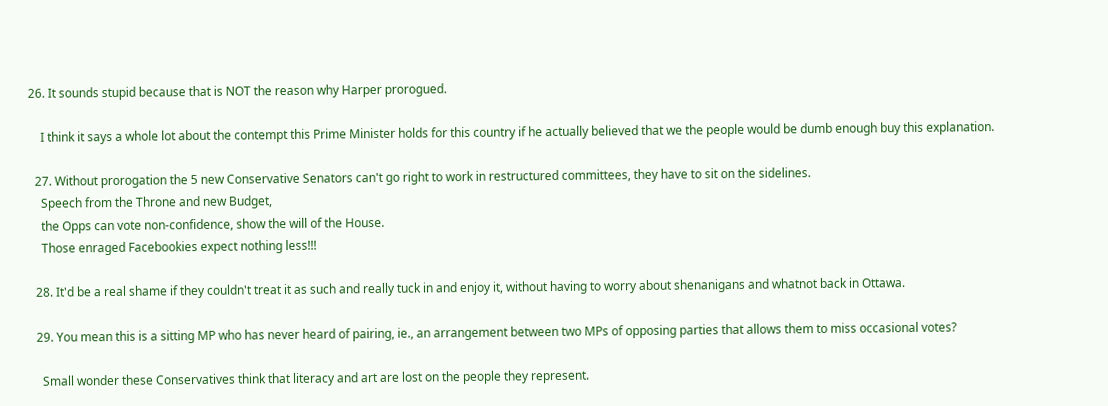26. It sounds stupid because that is NOT the reason why Harper prorogued.

    I think it says a whole lot about the contempt this Prime Minister holds for this country if he actually believed that we the people would be dumb enough buy this explanation.

  27. Without prorogation the 5 new Conservative Senators can't go right to work in restructured committees, they have to sit on the sidelines.
    Speech from the Throne and new Budget,
    the Opps can vote non-confidence, show the will of the House.
    Those enraged Facebookies expect nothing less!!!

  28. It'd be a real shame if they couldn't treat it as such and really tuck in and enjoy it, without having to worry about shenanigans and whatnot back in Ottawa.

  29. You mean this is a sitting MP who has never heard of pairing, ie., an arrangement between two MPs of opposing parties that allows them to miss occasional votes?

    Small wonder these Conservatives think that literacy and art are lost on the people they represent.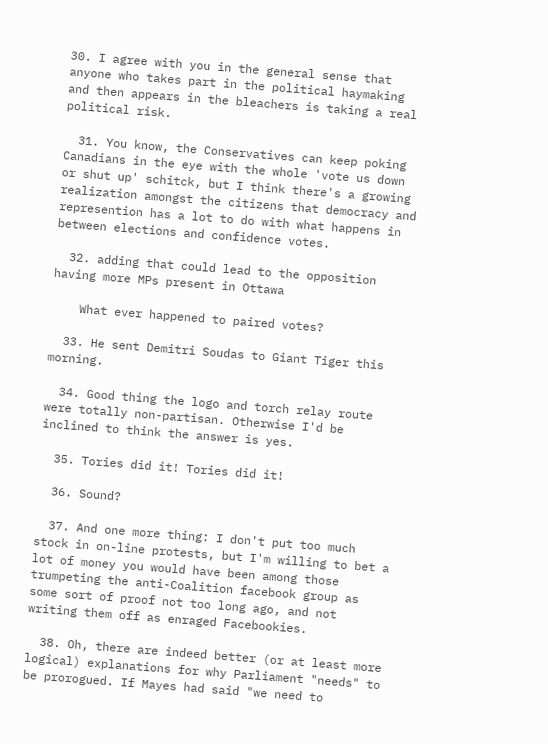30. I agree with you in the general sense that anyone who takes part in the political haymaking and then appears in the bleachers is taking a real political risk.

  31. You know, the Conservatives can keep poking Canadians in the eye with the whole 'vote us down or shut up' schitck, but I think there's a growing realization amongst the citizens that democracy and represention has a lot to do with what happens in between elections and confidence votes.

  32. adding that could lead to the opposition having more MPs present in Ottawa

    What ever happened to paired votes?

  33. He sent Demitri Soudas to Giant Tiger this morning.

  34. Good thing the logo and torch relay route were totally non-partisan. Otherwise I'd be inclined to think the answer is yes.

  35. Tories did it! Tories did it!

  36. Sound?

  37. And one more thing: I don't put too much stock in on-line protests, but I'm willing to bet a lot of money you would have been among those trumpeting the anti-Coalition facebook group as some sort of proof not too long ago, and not writing them off as enraged Facebookies.

  38. Oh, there are indeed better (or at least more logical) explanations for why Parliament "needs" to be prorogued. If Mayes had said "we need to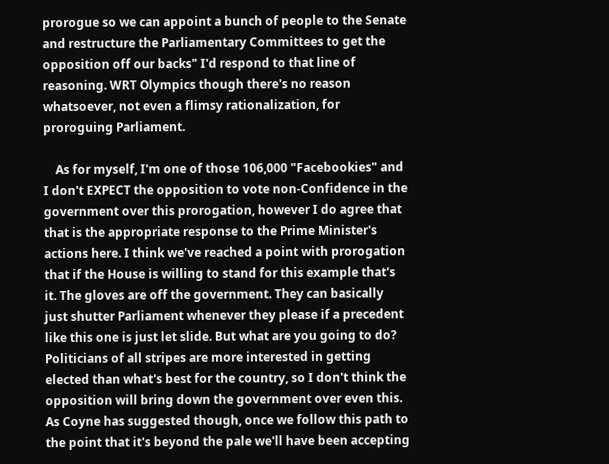prorogue so we can appoint a bunch of people to the Senate and restructure the Parliamentary Committees to get the opposition off our backs" I'd respond to that line of reasoning. WRT Olympics though there's no reason whatsoever, not even a flimsy rationalization, for proroguing Parliament.

    As for myself, I'm one of those 106,000 "Facebookies" and I don't EXPECT the opposition to vote non-Confidence in the government over this prorogation, however I do agree that that is the appropriate response to the Prime Minister's actions here. I think we've reached a point with prorogation that if the House is willing to stand for this example that's it. The gloves are off the government. They can basically just shutter Parliament whenever they please if a precedent like this one is just let slide. But what are you going to do? Politicians of all stripes are more interested in getting elected than what's best for the country, so I don't think the opposition will bring down the government over even this. As Coyne has suggested though, once we follow this path to the point that it's beyond the pale we'll have been accepting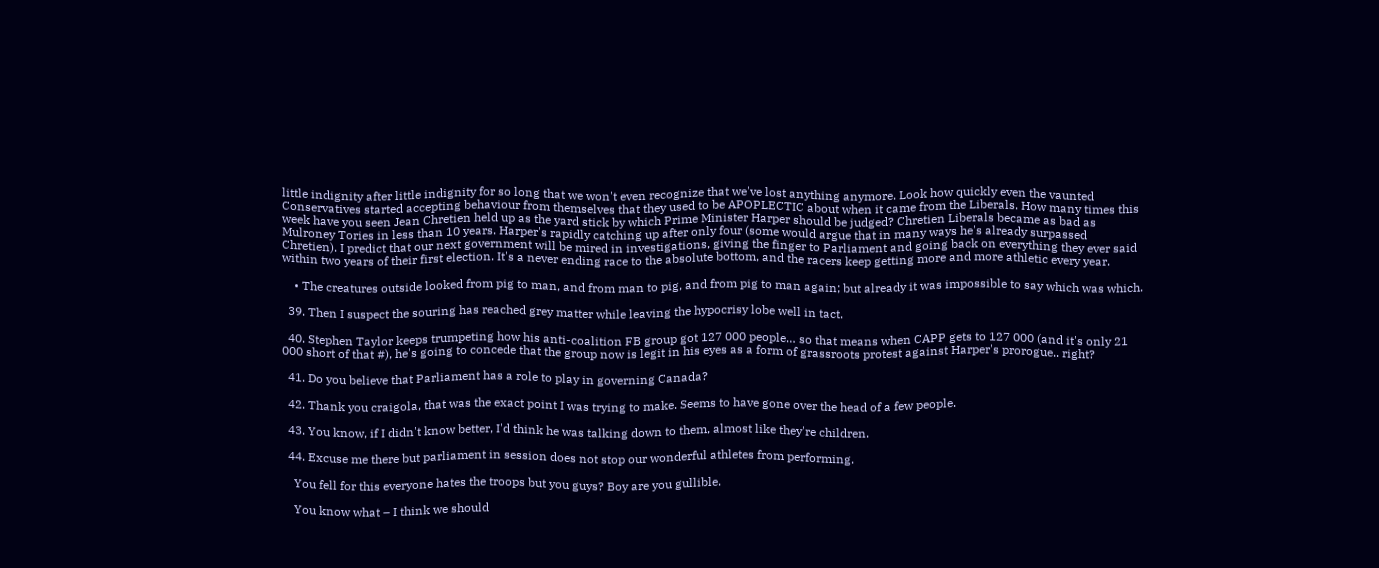little indignity after little indignity for so long that we won't even recognize that we've lost anything anymore. Look how quickly even the vaunted Conservatives started accepting behaviour from themselves that they used to be APOPLECTIC about when it came from the Liberals. How many times this week have you seen Jean Chretien held up as the yard stick by which Prime Minister Harper should be judged? Chretien Liberals became as bad as Mulroney Tories in less than 10 years. Harper's rapidly catching up after only four (some would argue that in many ways he's already surpassed Chretien). I predict that our next government will be mired in investigations, giving the finger to Parliament and going back on everything they ever said within two years of their first election. It's a never ending race to the absolute bottom, and the racers keep getting more and more athletic every year.

    • The creatures outside looked from pig to man, and from man to pig, and from pig to man again; but already it was impossible to say which was which.

  39. Then I suspect the souring has reached grey matter while leaving the hypocrisy lobe well in tact.

  40. Stephen Taylor keeps trumpeting how his anti-coalition FB group got 127 000 people… so that means when CAPP gets to 127 000 (and it's only 21 000 short of that #), he's going to concede that the group now is legit in his eyes as a form of grassroots protest against Harper's prorogue.. right?

  41. Do you believe that Parliament has a role to play in governing Canada?

  42. Thank you craigola, that was the exact point I was trying to make. Seems to have gone over the head of a few people.

  43. You know, if I didn't know better, I'd think he was talking down to them, almost like they're children.

  44. Excuse me there but parliament in session does not stop our wonderful athletes from performing.

    You fell for this everyone hates the troops but you guys? Boy are you gullible.

    You know what – I think we should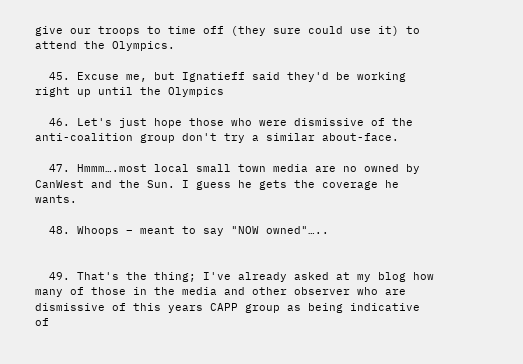give our troops to time off (they sure could use it) to attend the Olympics.

  45. Excuse me, but Ignatieff said they'd be working right up until the Olympics

  46. Let's just hope those who were dismissive of the anti-coalition group don't try a similar about-face.

  47. Hmmm….most local small town media are no owned by CanWest and the Sun. I guess he gets the coverage he wants.

  48. Whoops – meant to say "NOW owned"…..


  49. That's the thing; I've already asked at my blog how many of those in the media and other observer who are dismissive of this years CAPP group as being indicative of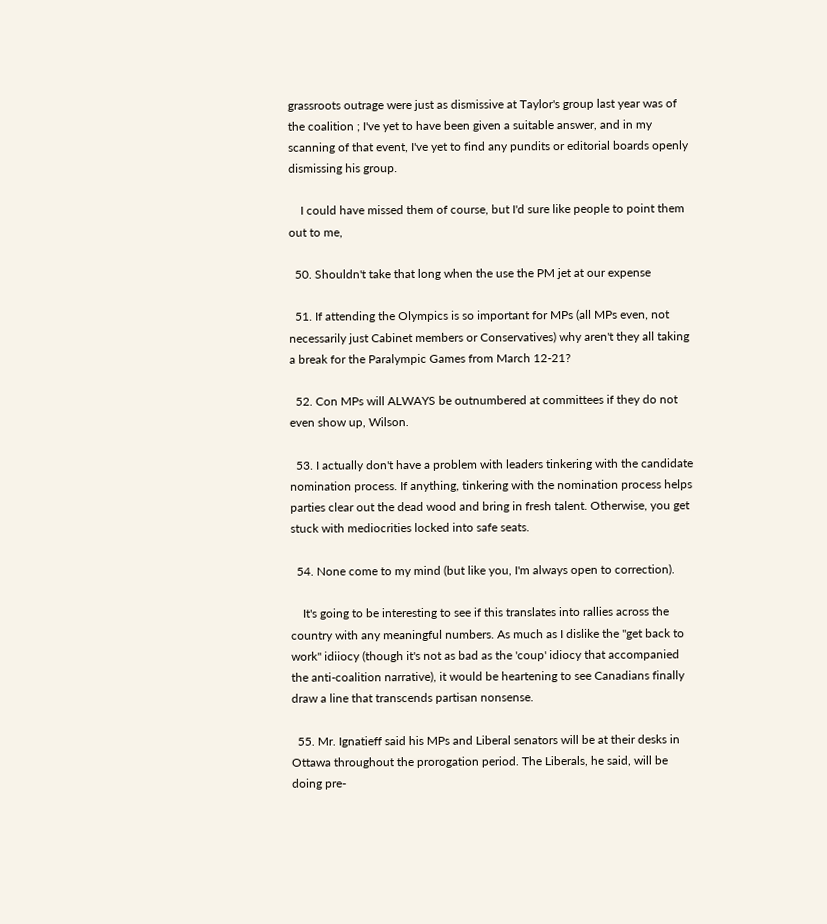grassroots outrage were just as dismissive at Taylor's group last year was of the coalition ; I've yet to have been given a suitable answer, and in my scanning of that event, I've yet to find any pundits or editorial boards openly dismissing his group.

    I could have missed them of course, but I'd sure like people to point them out to me,

  50. Shouldn't take that long when the use the PM jet at our expense

  51. If attending the Olympics is so important for MPs (all MPs even, not necessarily just Cabinet members or Conservatives) why aren't they all taking a break for the Paralympic Games from March 12-21?

  52. Con MPs will ALWAYS be outnumbered at committees if they do not even show up, Wilson.

  53. I actually don't have a problem with leaders tinkering with the candidate nomination process. If anything, tinkering with the nomination process helps parties clear out the dead wood and bring in fresh talent. Otherwise, you get stuck with mediocrities locked into safe seats.

  54. None come to my mind (but like you, I'm always open to correction).

    It's going to be interesting to see if this translates into rallies across the country with any meaningful numbers. As much as I dislike the "get back to work" idiiocy (though it's not as bad as the 'coup' idiocy that accompanied the anti-coalition narrative), it would be heartening to see Canadians finally draw a line that transcends partisan nonsense.

  55. Mr. Ignatieff said his MPs and Liberal senators will be at their desks in Ottawa throughout the prorogation period. The Liberals, he said, will be doing pre-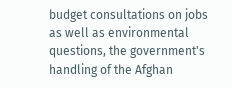budget consultations on jobs as well as environmental questions, the government's handling of the Afghan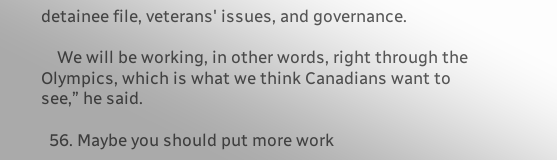detainee file, veterans' issues, and governance.

    We will be working, in other words, right through the Olympics, which is what we think Canadians want to see,” he said.

  56. Maybe you should put more work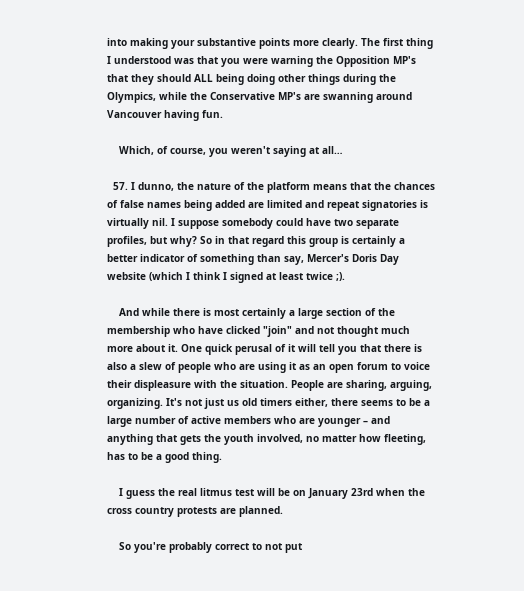into making your substantive points more clearly. The first thing I understood was that you were warning the Opposition MP's that they should ALL being doing other things during the Olympics, while the Conservative MP's are swanning around Vancouver having fun.

    Which, of course, you weren't saying at all…

  57. I dunno, the nature of the platform means that the chances of false names being added are limited and repeat signatories is virtually nil. I suppose somebody could have two separate profiles, but why? So in that regard this group is certainly a better indicator of something than say, Mercer's Doris Day website (which I think I signed at least twice ;).

    And while there is most certainly a large section of the membership who have clicked "join" and not thought much more about it. One quick perusal of it will tell you that there is also a slew of people who are using it as an open forum to voice their displeasure with the situation. People are sharing, arguing, organizing. It's not just us old timers either, there seems to be a large number of active members who are younger – and anything that gets the youth involved, no matter how fleeting, has to be a good thing.

    I guess the real litmus test will be on January 23rd when the cross country protests are planned.

    So you're probably correct to not put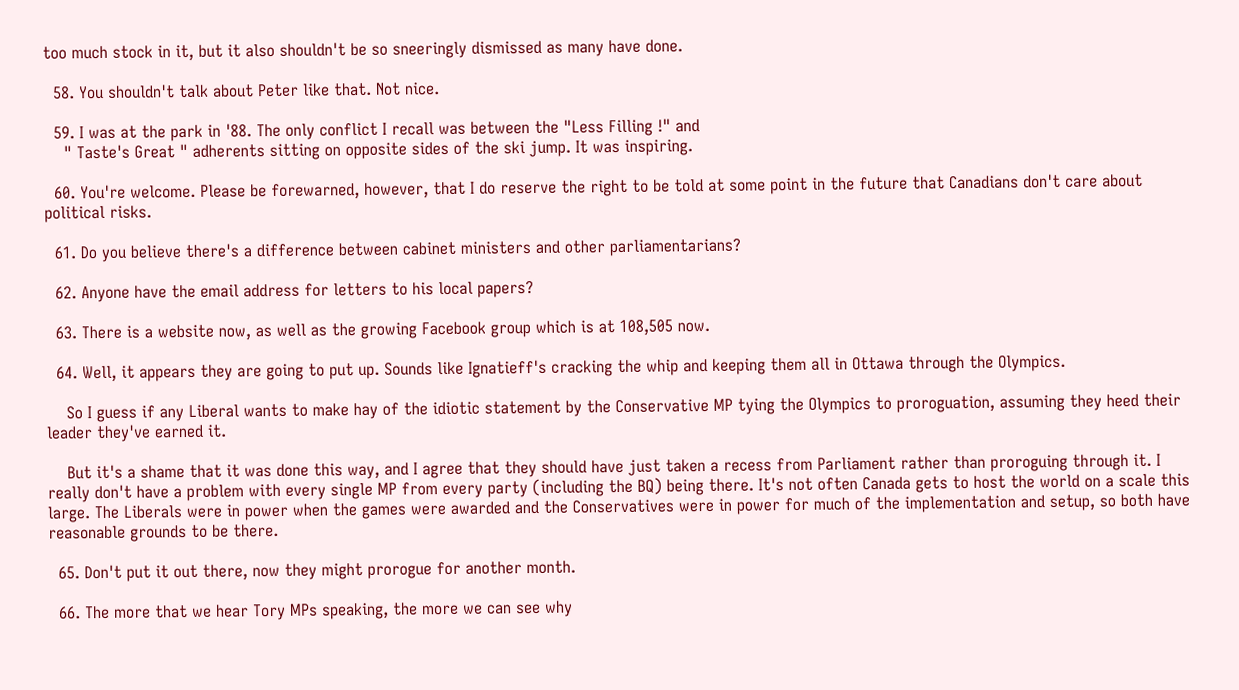too much stock in it, but it also shouldn't be so sneeringly dismissed as many have done.

  58. You shouldn't talk about Peter like that. Not nice.

  59. I was at the park in '88. The only conflict I recall was between the "Less Filling !" and
    " Taste's Great " adherents sitting on opposite sides of the ski jump. It was inspiring.

  60. You're welcome. Please be forewarned, however, that I do reserve the right to be told at some point in the future that Canadians don't care about political risks.

  61. Do you believe there's a difference between cabinet ministers and other parliamentarians?

  62. Anyone have the email address for letters to his local papers?

  63. There is a website now, as well as the growing Facebook group which is at 108,505 now.

  64. Well, it appears they are going to put up. Sounds like Ignatieff's cracking the whip and keeping them all in Ottawa through the Olympics.

    So I guess if any Liberal wants to make hay of the idiotic statement by the Conservative MP tying the Olympics to proroguation, assuming they heed their leader they've earned it.

    But it's a shame that it was done this way, and I agree that they should have just taken a recess from Parliament rather than proroguing through it. I really don't have a problem with every single MP from every party (including the BQ) being there. It's not often Canada gets to host the world on a scale this large. The Liberals were in power when the games were awarded and the Conservatives were in power for much of the implementation and setup, so both have reasonable grounds to be there.

  65. Don't put it out there, now they might prorogue for another month.

  66. The more that we hear Tory MPs speaking, the more we can see why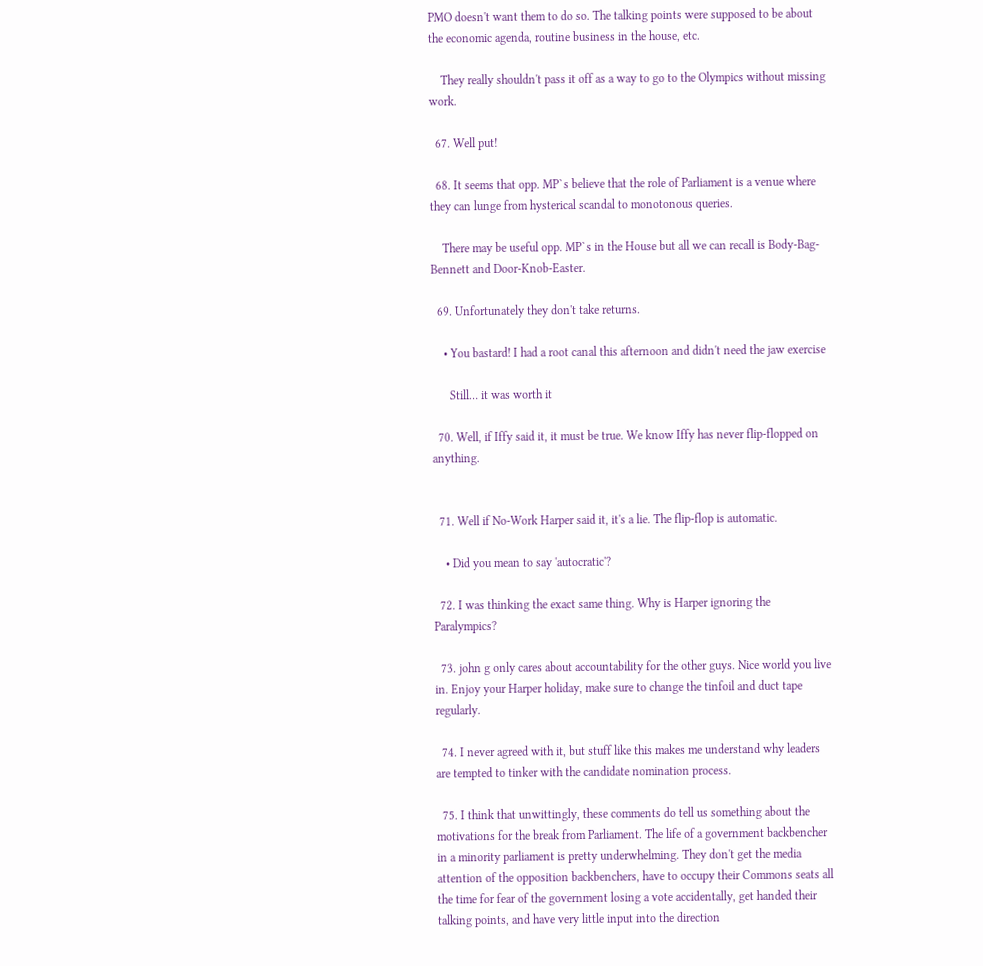PMO doesn't want them to do so. The talking points were supposed to be about the economic agenda, routine business in the house, etc.

    They really shouldn't pass it off as a way to go to the Olympics without missing work.

  67. Well put!

  68. It seems that opp. MP`s believe that the role of Parliament is a venue where they can lunge from hysterical scandal to monotonous queries.

    There may be useful opp. MP`s in the House but all we can recall is Body-Bag-Bennett and Door-Knob-Easter.

  69. Unfortunately they don't take returns.

    • You bastard! I had a root canal this afternoon and didn't need the jaw exercise

      Still… it was worth it

  70. Well, if Iffy said it, it must be true. We know Iffy has never flip-flopped on anything.


  71. Well if No-Work Harper said it, it's a lie. The flip-flop is automatic.

    • Did you mean to say 'autocratic'?

  72. I was thinking the exact same thing. Why is Harper ignoring the Paralympics?

  73. john g only cares about accountability for the other guys. Nice world you live in. Enjoy your Harper holiday, make sure to change the tinfoil and duct tape regularly.

  74. I never agreed with it, but stuff like this makes me understand why leaders are tempted to tinker with the candidate nomination process.

  75. I think that unwittingly, these comments do tell us something about the motivations for the break from Parliament. The life of a government backbencher in a minority parliament is pretty underwhelming. They don't get the media attention of the opposition backbenchers, have to occupy their Commons seats all the time for fear of the government losing a vote accidentally, get handed their talking points, and have very little input into the direction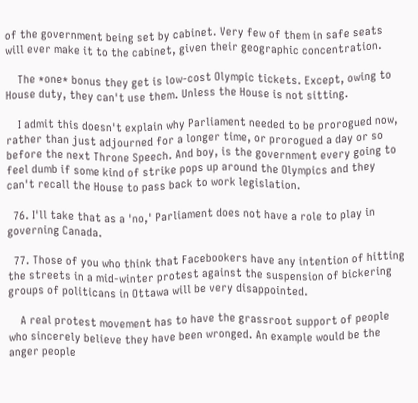of the government being set by cabinet. Very few of them in safe seats will ever make it to the cabinet, given their geographic concentration.

    The *one* bonus they get is low-cost Olympic tickets. Except, owing to House duty, they can't use them. Unless the House is not sitting.

    I admit this doesn't explain why Parliament needed to be prorogued now, rather than just adjourned for a longer time, or prorogued a day or so before the next Throne Speech. And boy, is the government every going to feel dumb if some kind of strike pops up around the Olympics and they can't recall the House to pass back to work legislation.

  76. I'll take that as a 'no,' Parliament does not have a role to play in governing Canada.

  77. Those of you who think that Facebookers have any intention of hitting the streets in a mid-winter protest against the suspension of bickering groups of politicans in Ottawa will be very disappointed.

    A real protest movement has to have the grassroot support of people who sincerely believe they have been wronged. An example would be the anger people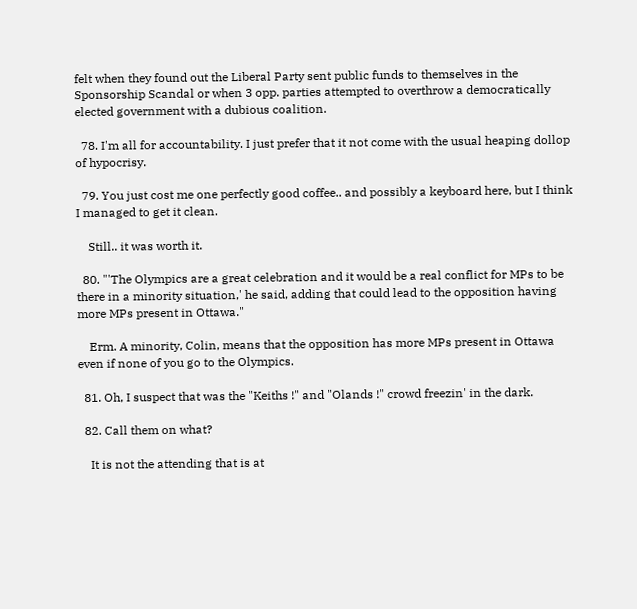felt when they found out the Liberal Party sent public funds to themselves in the Sponsorship Scandal or when 3 opp. parties attempted to overthrow a democratically elected government with a dubious coalition.

  78. I'm all for accountability. I just prefer that it not come with the usual heaping dollop of hypocrisy.

  79. You just cost me one perfectly good coffee.. and possibly a keyboard here, but I think I managed to get it clean.

    Still.. it was worth it.

  80. "'The Olympics are a great celebration and it would be a real conflict for MPs to be there in a minority situation,' he said, adding that could lead to the opposition having more MPs present in Ottawa."

    Erm. A minority, Colin, means that the opposition has more MPs present in Ottawa even if none of you go to the Olympics.

  81. Oh, I suspect that was the "Keiths !" and "Olands !" crowd freezin' in the dark.

  82. Call them on what?

    It is not the attending that is at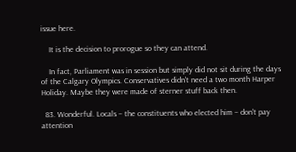issue here.

    It is the decision to prorogue so they can attend.

    In fact, Parliament was in session but simply did not sit during the days of the Calgary Olympics. Conservatives didn't need a two month Harper Holiday. Maybe they were made of sterner stuff back then.

  83. Wonderful. Locals – the constituents who elected him – don't pay attention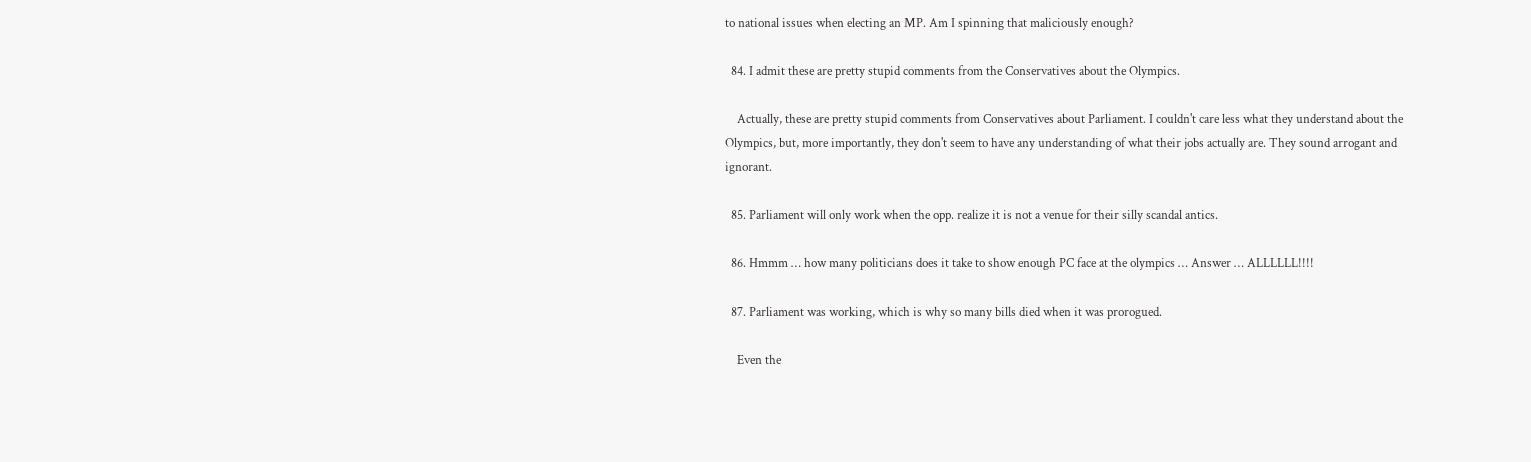to national issues when electing an MP. Am I spinning that maliciously enough?

  84. I admit these are pretty stupid comments from the Conservatives about the Olympics.

    Actually, these are pretty stupid comments from Conservatives about Parliament. I couldn't care less what they understand about the Olympics, but, more importantly, they don't seem to have any understanding of what their jobs actually are. They sound arrogant and ignorant.

  85. Parliament will only work when the opp. realize it is not a venue for their silly scandal antics.

  86. Hmmm … how many politicians does it take to show enough PC face at the olympics … Answer … ALLLLLL!!!!

  87. Parliament was working, which is why so many bills died when it was prorogued.

    Even the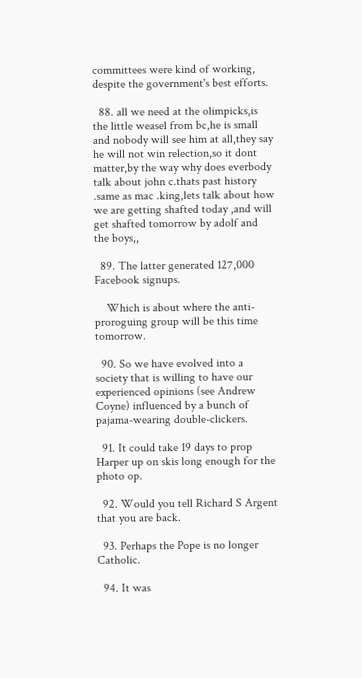committees were kind of working, despite the government's best efforts.

  88. all we need at the olimpicks,is the little weasel from bc,he is small and nobody will see him at all,they say he will not win relection,so it dont matter,by the way why does everbody talk about john c.thats past history .same as mac .king,lets talk about how we are getting shafted today ,and will get shafted tomorrow by adolf and the boys,,

  89. The latter generated 127,000 Facebook signups.

    Which is about where the anti-proroguing group will be this time tomorrow.

  90. So we have evolved into a society that is willing to have our experienced opinions (see Andrew Coyne) influenced by a bunch of pajama-wearing double-clickers.

  91. It could take 19 days to prop Harper up on skis long enough for the photo op.

  92. Would you tell Richard S Argent that you are back.

  93. Perhaps the Pope is no longer Catholic.

  94. It was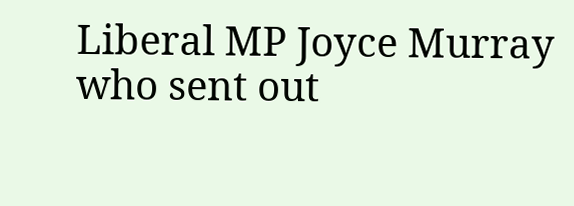Liberal MP Joyce Murray who sent out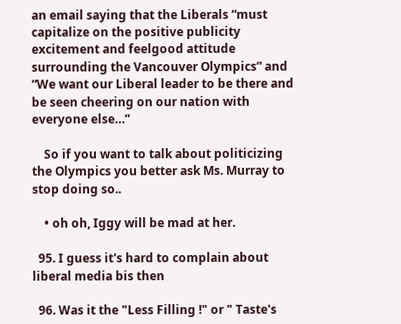an email saying that the Liberals “must capitalize on the positive publicity excitement and feelgood attitude surrounding the Vancouver Olympics” and “We want our Liberal leader to be there and be seen cheering on our nation with everyone else…”

    So if you want to talk about politicizing the Olympics you better ask Ms. Murray to stop doing so..

    • oh oh, Iggy will be mad at her.

  95. I guess it's hard to complain about liberal media bis then

  96. Was it the "Less Filling !" or " Taste's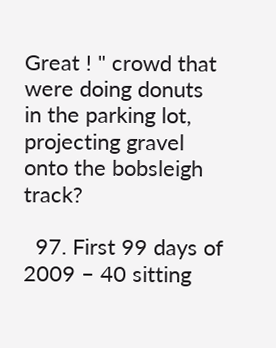Great ! " crowd that were doing donuts in the parking lot, projecting gravel onto the bobsleigh track?

  97. First 99 days of 2009 – 40 sitting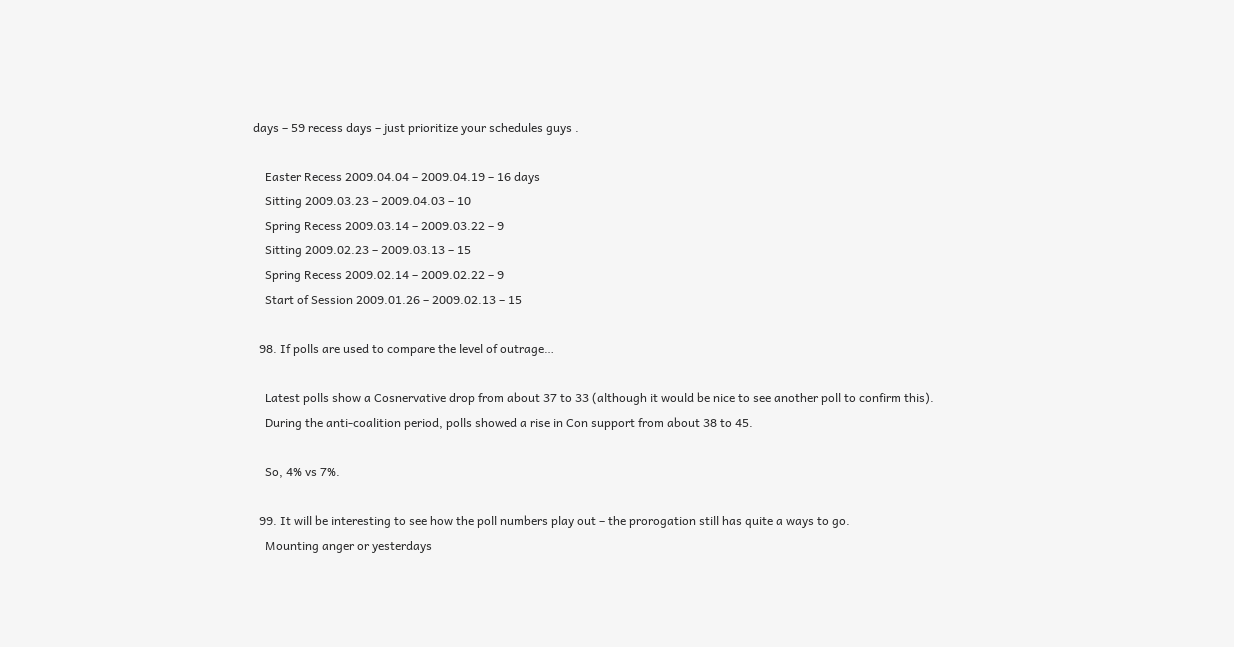days – 59 recess days – just prioritize your schedules guys .

    Easter Recess 2009.04.04 – 2009.04.19 – 16 days
    Sitting 2009.03.23 – 2009.04.03 – 10
    Spring Recess 2009.03.14 – 2009.03.22 – 9
    Sitting 2009.02.23 – 2009.03.13 – 15
    Spring Recess 2009.02.14 – 2009.02.22 – 9
    Start of Session 2009.01.26 – 2009.02.13 – 15

  98. If polls are used to compare the level of outrage…

    Latest polls show a Cosnervative drop from about 37 to 33 (although it would be nice to see another poll to confirm this).
    During the anti-coalition period, polls showed a rise in Con support from about 38 to 45.

    So, 4% vs 7%.

  99. It will be interesting to see how the poll numbers play out – the prorogation still has quite a ways to go.
    Mounting anger or yesterdays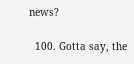news?

  100. Gotta say, the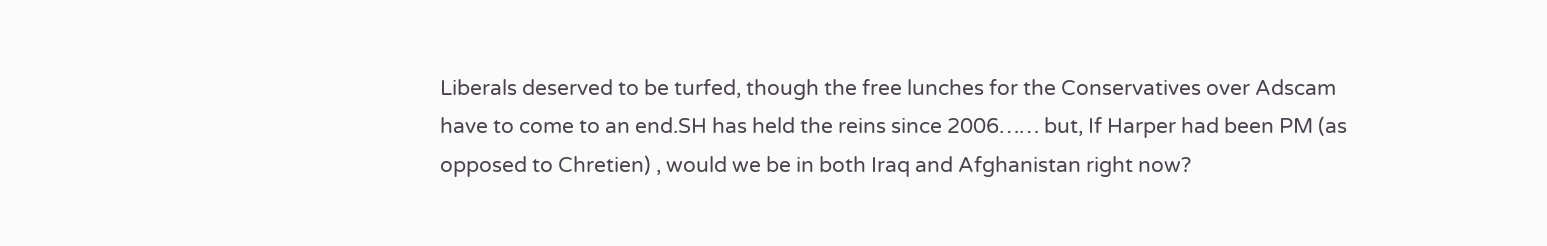Liberals deserved to be turfed, though the free lunches for the Conservatives over Adscam have to come to an end.SH has held the reins since 2006…… but, If Harper had been PM (as opposed to Chretien) , would we be in both Iraq and Afghanistan right now?